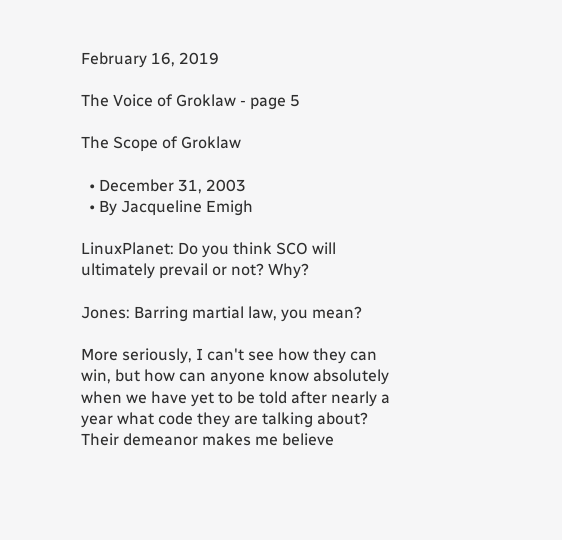February 16, 2019

The Voice of Groklaw - page 5

The Scope of Groklaw

  • December 31, 2003
  • By Jacqueline Emigh

LinuxPlanet: Do you think SCO will ultimately prevail or not? Why?

Jones: Barring martial law, you mean?

More seriously, I can't see how they can win, but how can anyone know absolutely when we have yet to be told after nearly a year what code they are talking about? Their demeanor makes me believe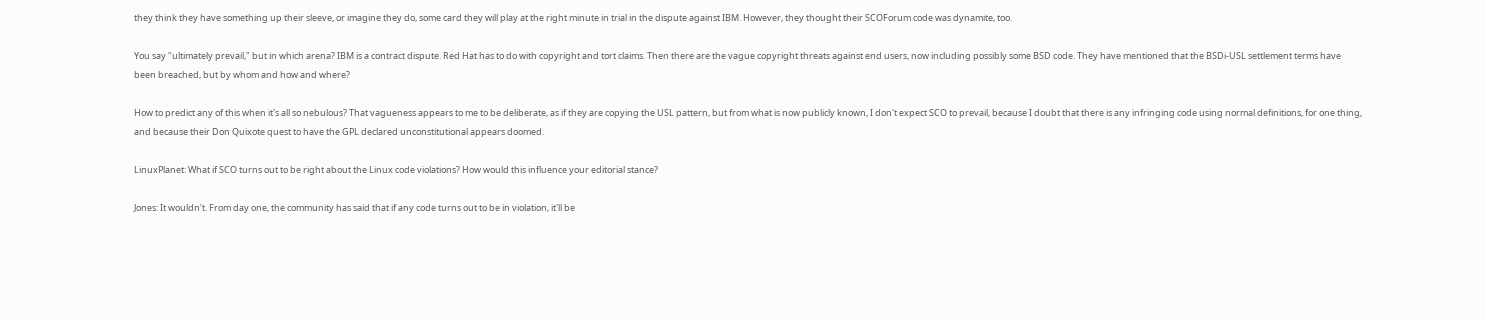they think they have something up their sleeve, or imagine they do, some card they will play at the right minute in trial in the dispute against IBM. However, they thought their SCOForum code was dynamite, too.

You say "ultimately prevail," but in which arena? IBM is a contract dispute. Red Hat has to do with copyright and tort claims. Then there are the vague copyright threats against end users, now including possibly some BSD code. They have mentioned that the BSDi-USL settlement terms have been breached, but by whom and how and where?

How to predict any of this when it's all so nebulous? That vagueness appears to me to be deliberate, as if they are copying the USL pattern, but from what is now publicly known, I don't expect SCO to prevail, because I doubt that there is any infringing code using normal definitions, for one thing, and because their Don Quixote quest to have the GPL declared unconstitutional appears doomed.

LinuxPlanet: What if SCO turns out to be right about the Linux code violations? How would this influence your editorial stance?

Jones: It wouldn't. From day one, the community has said that if any code turns out to be in violation, it'll be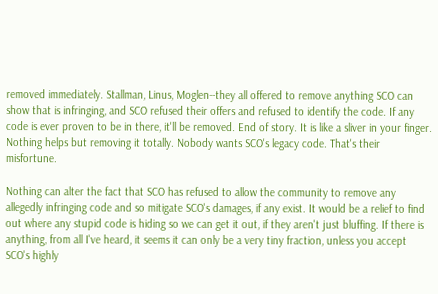removed immediately. Stallman, Linus, Moglen--they all offered to remove anything SCO can show that is infringing, and SCO refused their offers and refused to identify the code. If any code is ever proven to be in there, it'll be removed. End of story. It is like a sliver in your finger. Nothing helps but removing it totally. Nobody wants SCO's legacy code. That's their misfortune.

Nothing can alter the fact that SCO has refused to allow the community to remove any allegedly infringing code and so mitigate SCO's damages, if any exist. It would be a relief to find out where any stupid code is hiding so we can get it out, if they aren't just bluffing. If there is anything, from all I've heard, it seems it can only be a very tiny fraction, unless you accept SCO's highly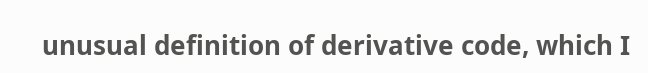unusual definition of derivative code, which I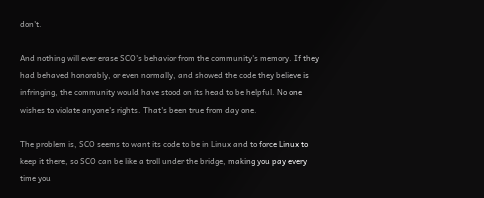don't.

And nothing will ever erase SCO's behavior from the community's memory. If they had behaved honorably, or even normally, and showed the code they believe is infringing, the community would have stood on its head to be helpful. No one wishes to violate anyone's rights. That's been true from day one.

The problem is, SCO seems to want its code to be in Linux and to force Linux to keep it there, so SCO can be like a troll under the bridge, making you pay every time you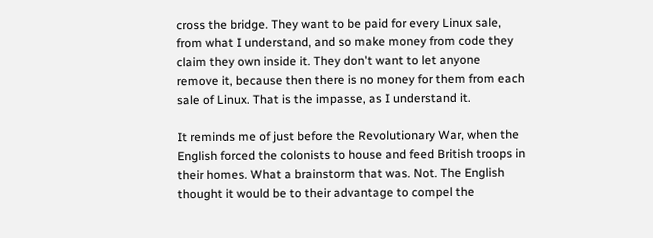cross the bridge. They want to be paid for every Linux sale, from what I understand, and so make money from code they claim they own inside it. They don't want to let anyone remove it, because then there is no money for them from each sale of Linux. That is the impasse, as I understand it.

It reminds me of just before the Revolutionary War, when the English forced the colonists to house and feed British troops in their homes. What a brainstorm that was. Not. The English thought it would be to their advantage to compel the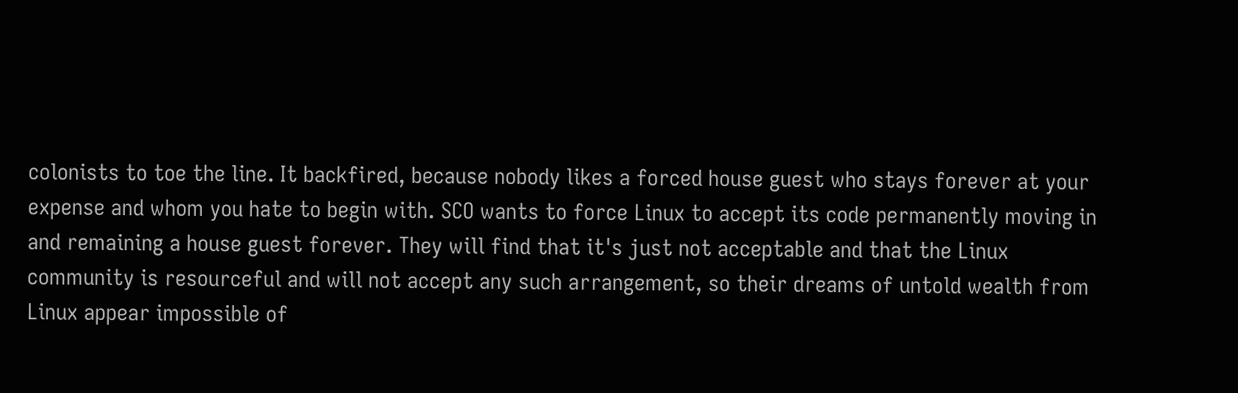colonists to toe the line. It backfired, because nobody likes a forced house guest who stays forever at your expense and whom you hate to begin with. SCO wants to force Linux to accept its code permanently moving in and remaining a house guest forever. They will find that it's just not acceptable and that the Linux community is resourceful and will not accept any such arrangement, so their dreams of untold wealth from Linux appear impossible of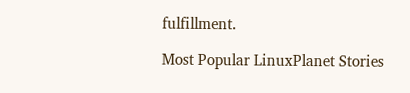fulfillment.

Most Popular LinuxPlanet Stories